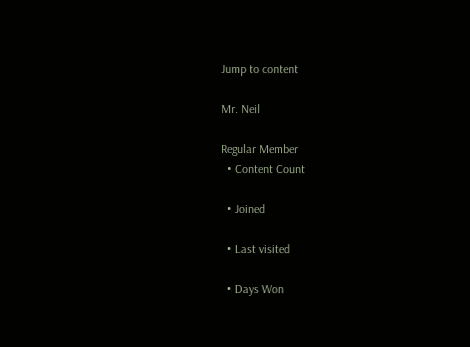Jump to content

Mr. Neil

Regular Member
  • Content Count

  • Joined

  • Last visited

  • Days Won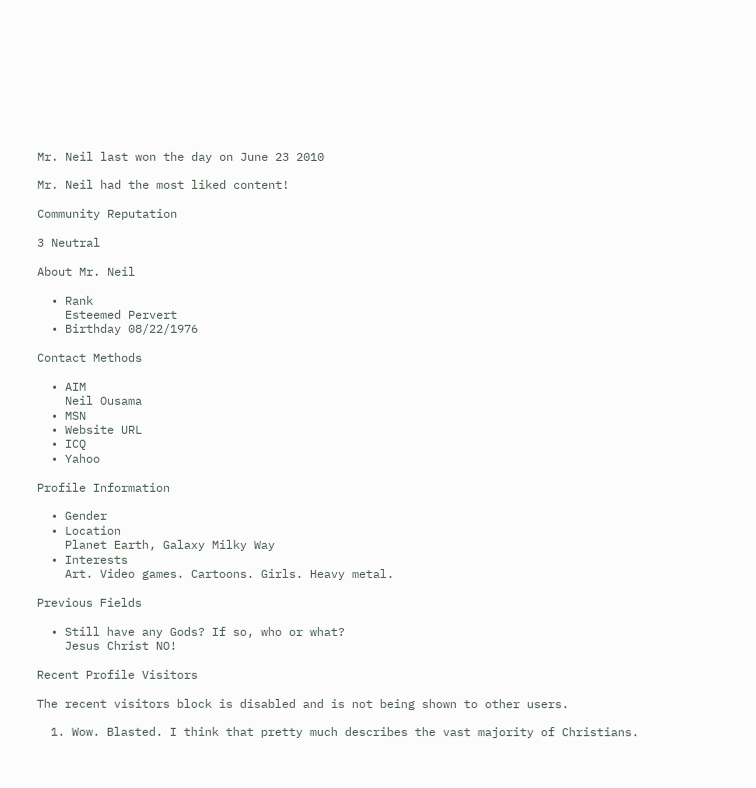Mr. Neil last won the day on June 23 2010

Mr. Neil had the most liked content!

Community Reputation

3 Neutral

About Mr. Neil

  • Rank
    Esteemed Pervert
  • Birthday 08/22/1976

Contact Methods

  • AIM
    Neil Ousama
  • MSN
  • Website URL
  • ICQ
  • Yahoo

Profile Information

  • Gender
  • Location
    Planet Earth, Galaxy Milky Way
  • Interests
    Art. Video games. Cartoons. Girls. Heavy metal.

Previous Fields

  • Still have any Gods? If so, who or what?
    Jesus Christ NO!

Recent Profile Visitors

The recent visitors block is disabled and is not being shown to other users.

  1. Wow. Blasted. I think that pretty much describes the vast majority of Christians.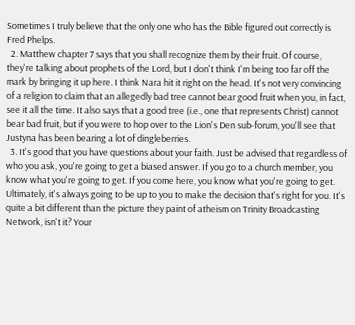Sometimes I truly believe that the only one who has the Bible figured out correctly is Fred Phelps.
  2. Matthew chapter 7 says that you shall recognize them by their fruit. Of course, they're talking about prophets of the Lord, but I don't think I'm being too far off the mark by bringing it up here. I think Nara hit it right on the head. It's not very convincing of a religion to claim that an allegedly bad tree cannot bear good fruit when you, in fact, see it all the time. It also says that a good tree (i.e., one that represents Christ) cannot bear bad fruit, but if you were to hop over to the Lion's Den sub-forum, you'll see that Justyna has been bearing a lot of dingleberries.
  3. It's good that you have questions about your faith. Just be advised that regardless of who you ask, you're going to get a biased answer. If you go to a church member, you know what you're going to get. If you come here, you know what you're going to get. Ultimately, it's always going to be up to you to make the decision that's right for you. It's quite a bit different than the picture they paint of atheism on Trinity Broadcasting Network, isn't it? Your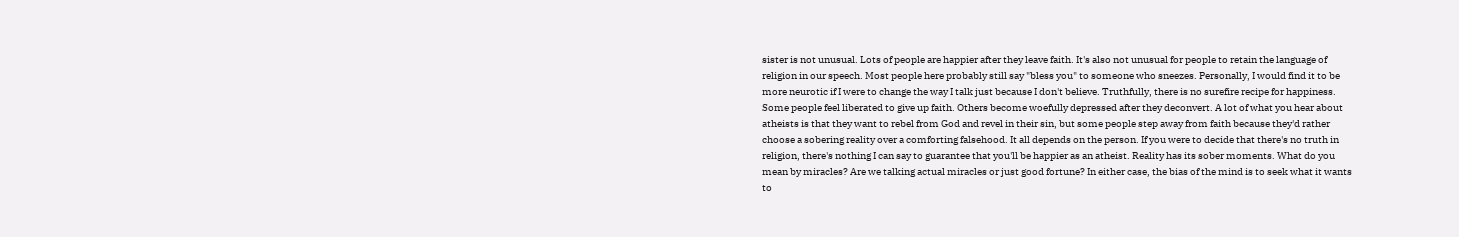sister is not unusual. Lots of people are happier after they leave faith. It's also not unusual for people to retain the language of religion in our speech. Most people here probably still say "bless you" to someone who sneezes. Personally, I would find it to be more neurotic if I were to change the way I talk just because I don't believe. Truthfully, there is no surefire recipe for happiness. Some people feel liberated to give up faith. Others become woefully depressed after they deconvert. A lot of what you hear about atheists is that they want to rebel from God and revel in their sin, but some people step away from faith because they'd rather choose a sobering reality over a comforting falsehood. It all depends on the person. If you were to decide that there's no truth in religion, there's nothing I can say to guarantee that you'll be happier as an atheist. Reality has its sober moments. What do you mean by miracles? Are we talking actual miracles or just good fortune? In either case, the bias of the mind is to seek what it wants to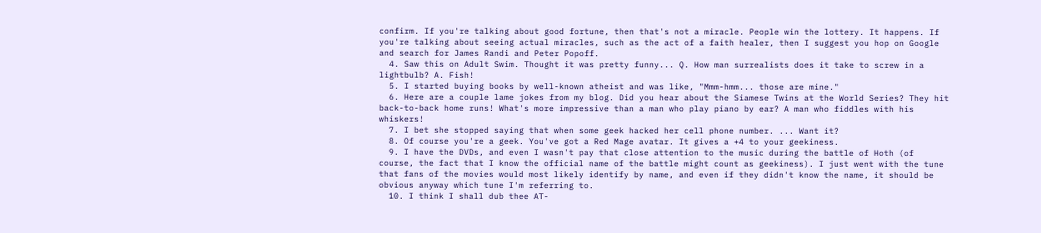confirm. If you're talking about good fortune, then that's not a miracle. People win the lottery. It happens. If you're talking about seeing actual miracles, such as the act of a faith healer, then I suggest you hop on Google and search for James Randi and Peter Popoff.
  4. Saw this on Adult Swim. Thought it was pretty funny... Q. How man surrealists does it take to screw in a lightbulb? A. Fish!
  5. I started buying books by well-known atheist and was like, "Mmm-hmm... those are mine."
  6. Here are a couple lame jokes from my blog. Did you hear about the Siamese Twins at the World Series? They hit back-to-back home runs! What's more impressive than a man who play piano by ear? A man who fiddles with his whiskers!
  7. I bet she stopped saying that when some geek hacked her cell phone number. ... Want it?
  8. Of course you're a geek. You've got a Red Mage avatar. It gives a +4 to your geekiness.
  9. I have the DVDs, and even I wasn't pay that close attention to the music during the battle of Hoth (of course, the fact that I know the official name of the battle might count as geekiness). I just went with the tune that fans of the movies would most likely identify by name, and even if they didn't know the name, it should be obvious anyway which tune I'm referring to.
  10. I think I shall dub thee AT-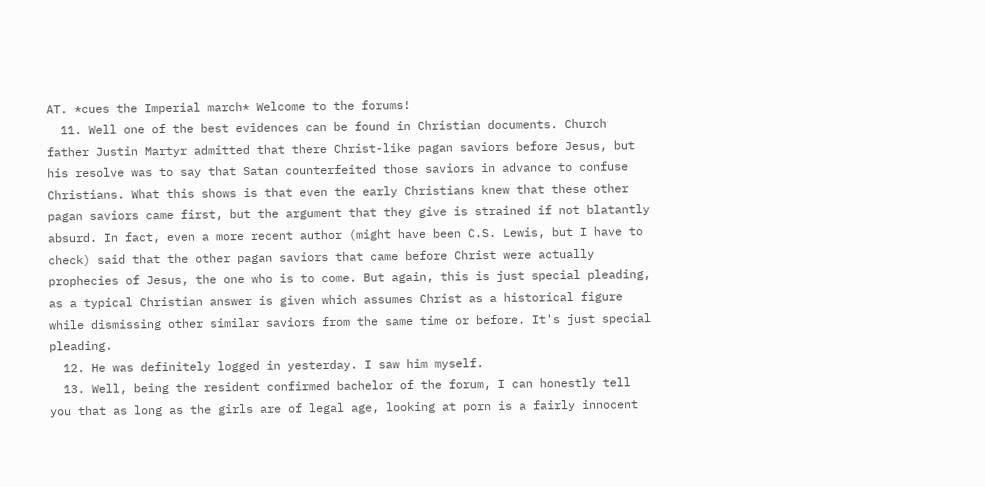AT. *cues the Imperial march* Welcome to the forums!
  11. Well one of the best evidences can be found in Christian documents. Church father Justin Martyr admitted that there Christ-like pagan saviors before Jesus, but his resolve was to say that Satan counterfeited those saviors in advance to confuse Christians. What this shows is that even the early Christians knew that these other pagan saviors came first, but the argument that they give is strained if not blatantly absurd. In fact, even a more recent author (might have been C.S. Lewis, but I have to check) said that the other pagan saviors that came before Christ were actually prophecies of Jesus, the one who is to come. But again, this is just special pleading, as a typical Christian answer is given which assumes Christ as a historical figure while dismissing other similar saviors from the same time or before. It's just special pleading.
  12. He was definitely logged in yesterday. I saw him myself.
  13. Well, being the resident confirmed bachelor of the forum, I can honestly tell you that as long as the girls are of legal age, looking at porn is a fairly innocent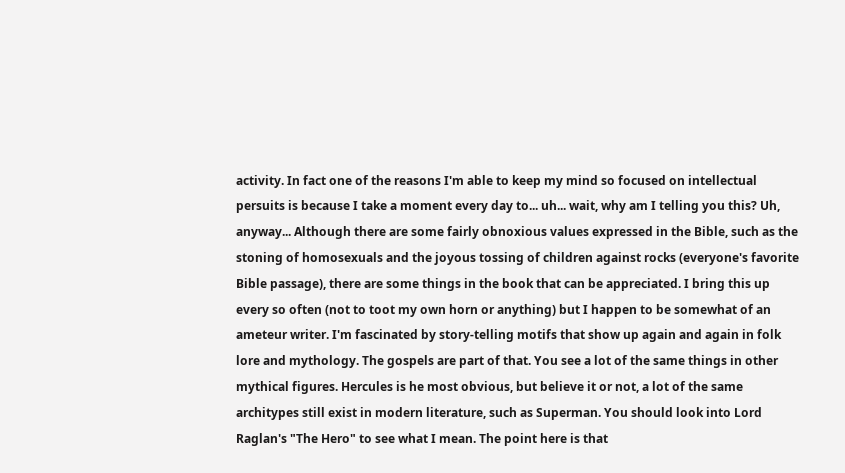activity. In fact one of the reasons I'm able to keep my mind so focused on intellectual persuits is because I take a moment every day to... uh... wait, why am I telling you this? Uh, anyway... Although there are some fairly obnoxious values expressed in the Bible, such as the stoning of homosexuals and the joyous tossing of children against rocks (everyone's favorite Bible passage), there are some things in the book that can be appreciated. I bring this up every so often (not to toot my own horn or anything) but I happen to be somewhat of an ameteur writer. I'm fascinated by story-telling motifs that show up again and again in folk lore and mythology. The gospels are part of that. You see a lot of the same things in other mythical figures. Hercules is he most obvious, but believe it or not, a lot of the same architypes still exist in modern literature, such as Superman. You should look into Lord Raglan's "The Hero" to see what I mean. The point here is that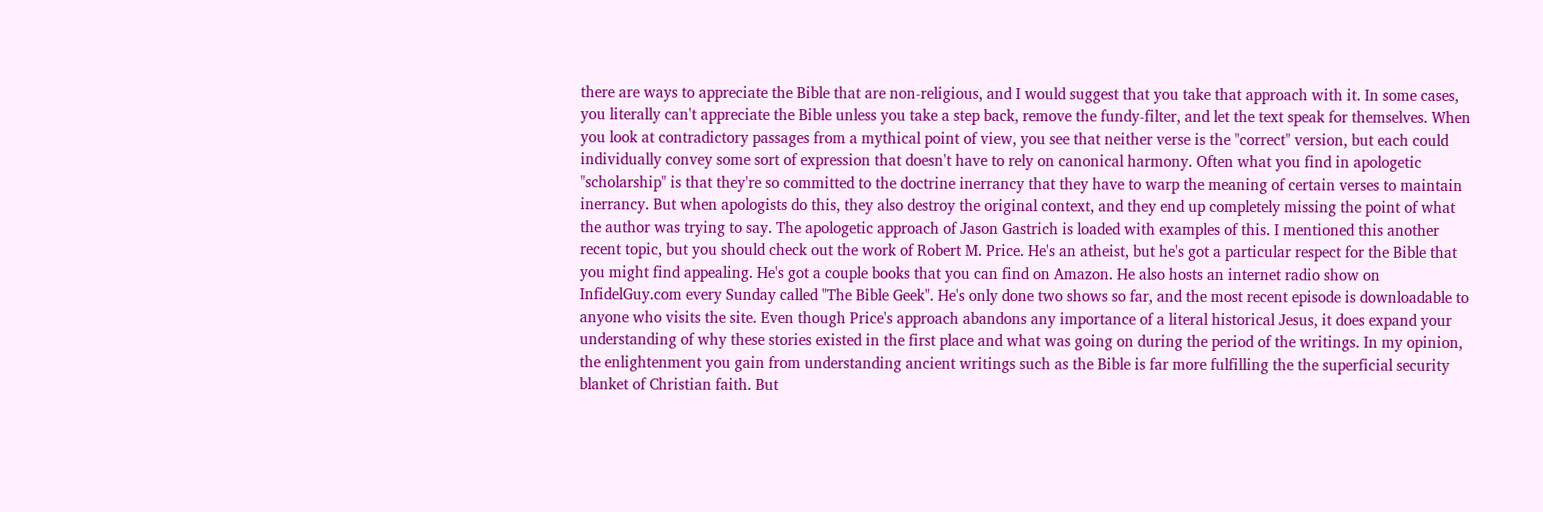there are ways to appreciate the Bible that are non-religious, and I would suggest that you take that approach with it. In some cases, you literally can't appreciate the Bible unless you take a step back, remove the fundy-filter, and let the text speak for themselves. When you look at contradictory passages from a mythical point of view, you see that neither verse is the "correct" version, but each could individually convey some sort of expression that doesn't have to rely on canonical harmony. Often what you find in apologetic "scholarship" is that they're so committed to the doctrine inerrancy that they have to warp the meaning of certain verses to maintain inerrancy. But when apologists do this, they also destroy the original context, and they end up completely missing the point of what the author was trying to say. The apologetic approach of Jason Gastrich is loaded with examples of this. I mentioned this another recent topic, but you should check out the work of Robert M. Price. He's an atheist, but he's got a particular respect for the Bible that you might find appealing. He's got a couple books that you can find on Amazon. He also hosts an internet radio show on InfidelGuy.com every Sunday called "The Bible Geek". He's only done two shows so far, and the most recent episode is downloadable to anyone who visits the site. Even though Price's approach abandons any importance of a literal historical Jesus, it does expand your understanding of why these stories existed in the first place and what was going on during the period of the writings. In my opinion, the enlightenment you gain from understanding ancient writings such as the Bible is far more fulfilling the the superficial security blanket of Christian faith. But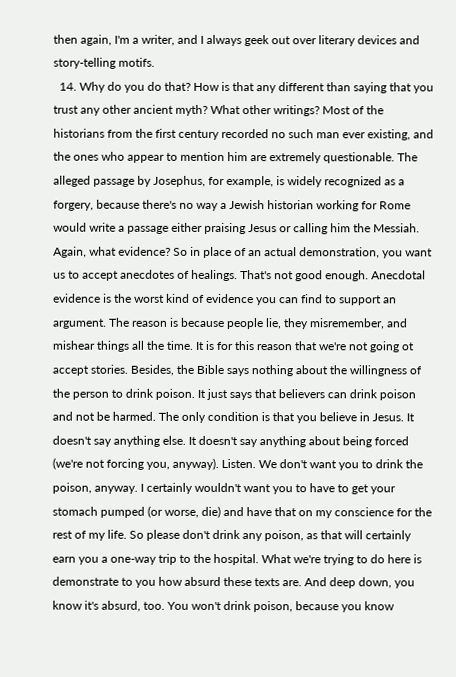then again, I'm a writer, and I always geek out over literary devices and story-telling motifs.
  14. Why do you do that? How is that any different than saying that you trust any other ancient myth? What other writings? Most of the historians from the first century recorded no such man ever existing, and the ones who appear to mention him are extremely questionable. The alleged passage by Josephus, for example, is widely recognized as a forgery, because there's no way a Jewish historian working for Rome would write a passage either praising Jesus or calling him the Messiah. Again, what evidence? So in place of an actual demonstration, you want us to accept anecdotes of healings. That's not good enough. Anecdotal evidence is the worst kind of evidence you can find to support an argument. The reason is because people lie, they misremember, and mishear things all the time. It is for this reason that we're not going ot accept stories. Besides, the Bible says nothing about the willingness of the person to drink poison. It just says that believers can drink poison and not be harmed. The only condition is that you believe in Jesus. It doesn't say anything else. It doesn't say anything about being forced (we're not forcing you, anyway). Listen. We don't want you to drink the poison, anyway. I certainly wouldn't want you to have to get your stomach pumped (or worse, die) and have that on my conscience for the rest of my life. So please don't drink any poison, as that will certainly earn you a one-way trip to the hospital. What we're trying to do here is demonstrate to you how absurd these texts are. And deep down, you know it's absurd, too. You won't drink poison, because you know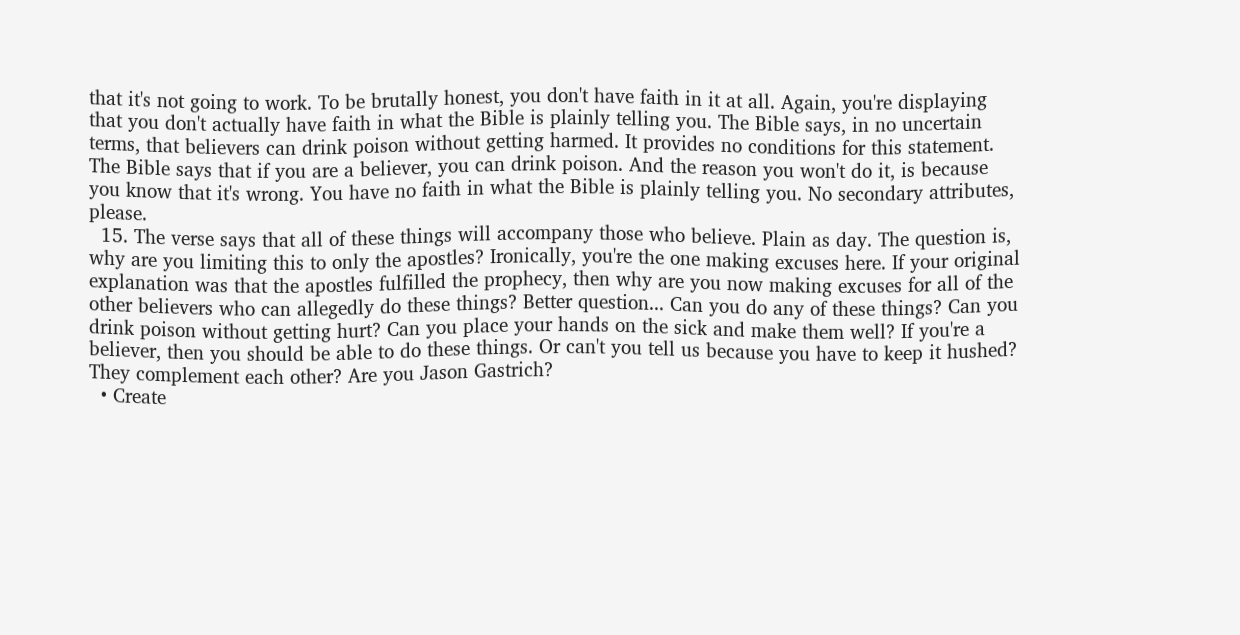that it's not going to work. To be brutally honest, you don't have faith in it at all. Again, you're displaying that you don't actually have faith in what the Bible is plainly telling you. The Bible says, in no uncertain terms, that believers can drink poison without getting harmed. It provides no conditions for this statement. The Bible says that if you are a believer, you can drink poison. And the reason you won't do it, is because you know that it's wrong. You have no faith in what the Bible is plainly telling you. No secondary attributes, please.
  15. The verse says that all of these things will accompany those who believe. Plain as day. The question is, why are you limiting this to only the apostles? Ironically, you're the one making excuses here. If your original explanation was that the apostles fulfilled the prophecy, then why are you now making excuses for all of the other believers who can allegedly do these things? Better question... Can you do any of these things? Can you drink poison without getting hurt? Can you place your hands on the sick and make them well? If you're a believer, then you should be able to do these things. Or can't you tell us because you have to keep it hushed? They complement each other? Are you Jason Gastrich?
  • Create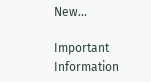New...

Important Information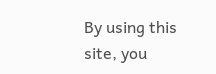By using this site, you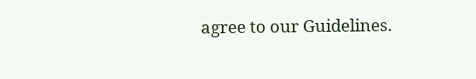agree to our Guidelines.